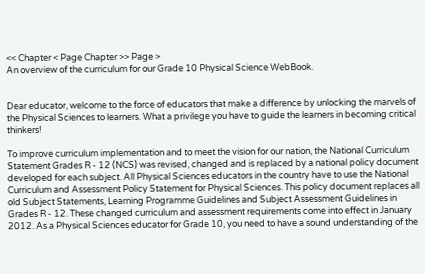<< Chapter < Page Chapter >> Page >
An overview of the curriculum for our Grade 10 Physical Science WebBook.


Dear educator, welcome to the force of educators that make a difference by unlocking the marvels of the Physical Sciences to learners. What a privilege you have to guide the learners in becoming critical thinkers!

To improve curriculum implementation and to meet the vision for our nation, the National Curriculum Statement Grades R - 12 (NCS) was revised, changed and is replaced by a national policy document developed for each subject. All Physical Sciences educators in the country have to use the National Curriculum and Assessment Policy Statement for Physical Sciences. This policy document replaces all old Subject Statements, Learning Programme Guidelines and Subject Assessment Guidelines in Grades R - 12. These changed curriculum and assessment requirements come into effect in January 2012. As a Physical Sciences educator for Grade 10, you need to have a sound understanding of the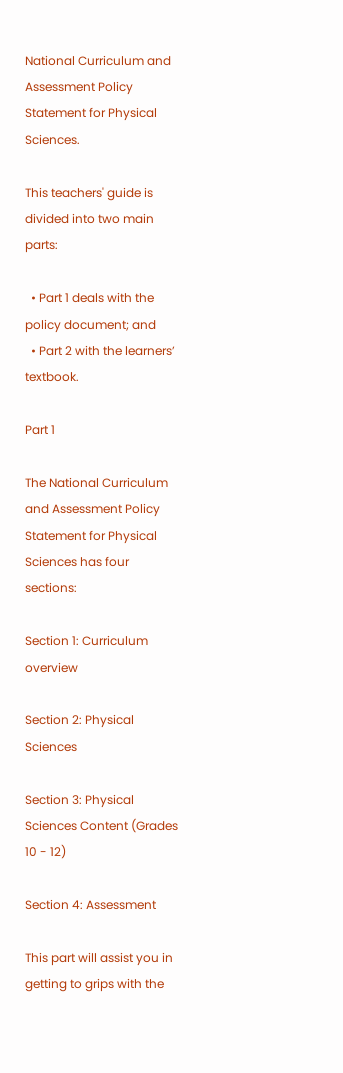National Curriculum and Assessment Policy Statement for Physical Sciences.

This teachers' guide is divided into two main parts:

  • Part 1 deals with the policy document; and
  • Part 2 with the learners’ textbook.

Part 1

The National Curriculum and Assessment Policy Statement for Physical Sciences has four sections:

Section 1: Curriculum overview

Section 2: Physical Sciences

Section 3: Physical Sciences Content (Grades 10 - 12)

Section 4: Assessment

This part will assist you in getting to grips with the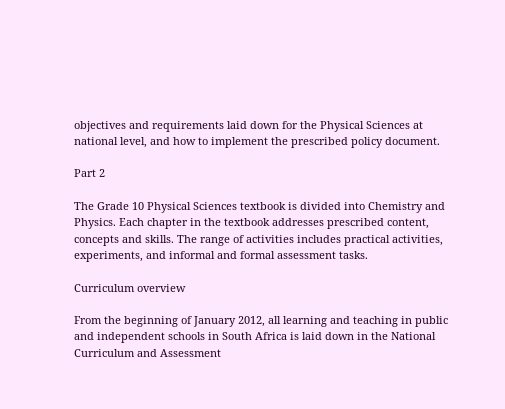objectives and requirements laid down for the Physical Sciences at national level, and how to implement the prescribed policy document.

Part 2

The Grade 10 Physical Sciences textbook is divided into Chemistry and Physics. Each chapter in the textbook addresses prescribed content, concepts and skills. The range of activities includes practical activities, experiments, and informal and formal assessment tasks.

Curriculum overview

From the beginning of January 2012, all learning and teaching in public and independent schools in South Africa is laid down in the National Curriculum and Assessment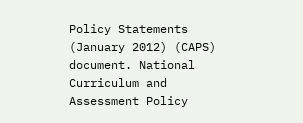Policy Statements (January 2012) (CAPS) document. National Curriculum and Assessment Policy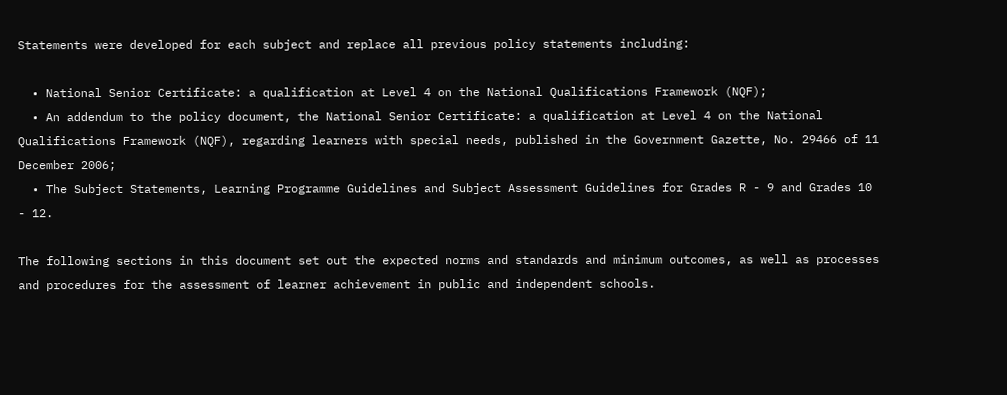Statements were developed for each subject and replace all previous policy statements including:

  • National Senior Certificate: a qualification at Level 4 on the National Qualifications Framework (NQF);
  • An addendum to the policy document, the National Senior Certificate: a qualification at Level 4 on the National Qualifications Framework (NQF), regarding learners with special needs, published in the Government Gazette, No. 29466 of 11 December 2006;
  • The Subject Statements, Learning Programme Guidelines and Subject Assessment Guidelines for Grades R - 9 and Grades 10 - 12.

The following sections in this document set out the expected norms and standards and minimum outcomes, as well as processes and procedures for the assessment of learner achievement in public and independent schools.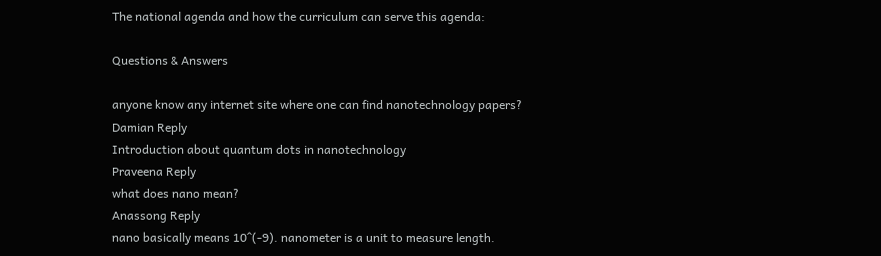The national agenda and how the curriculum can serve this agenda:

Questions & Answers

anyone know any internet site where one can find nanotechnology papers?
Damian Reply
Introduction about quantum dots in nanotechnology
Praveena Reply
what does nano mean?
Anassong Reply
nano basically means 10^(-9). nanometer is a unit to measure length.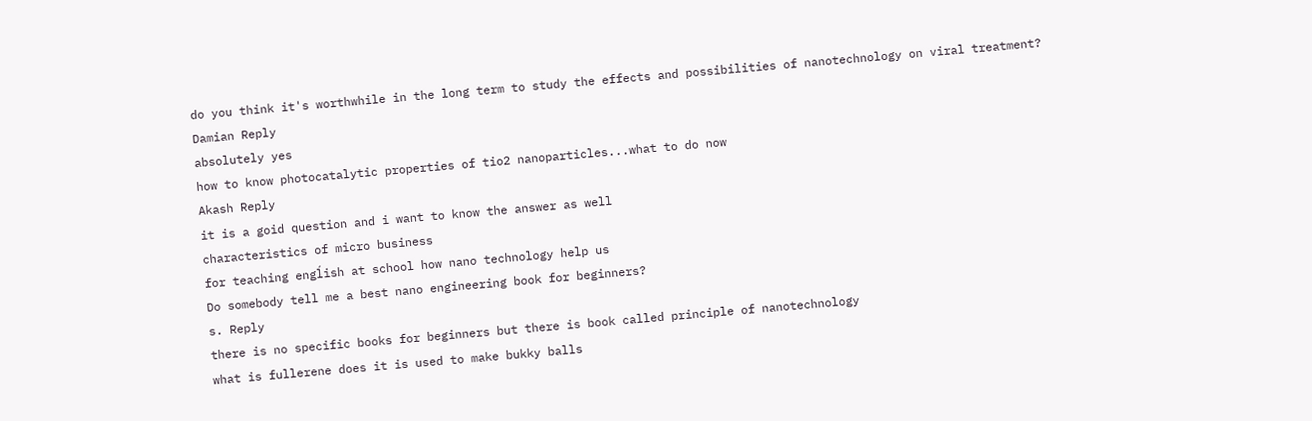do you think it's worthwhile in the long term to study the effects and possibilities of nanotechnology on viral treatment?
Damian Reply
absolutely yes
how to know photocatalytic properties of tio2 nanoparticles...what to do now
Akash Reply
it is a goid question and i want to know the answer as well
characteristics of micro business
for teaching engĺish at school how nano technology help us
Do somebody tell me a best nano engineering book for beginners?
s. Reply
there is no specific books for beginners but there is book called principle of nanotechnology
what is fullerene does it is used to make bukky balls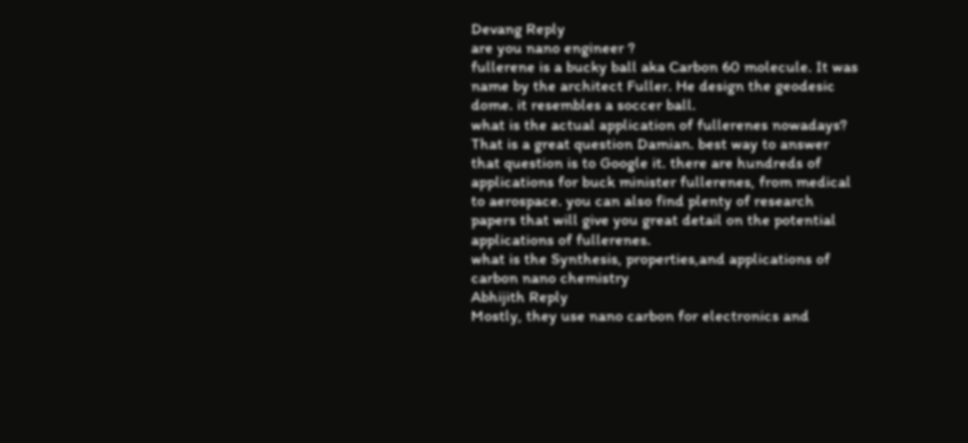Devang Reply
are you nano engineer ?
fullerene is a bucky ball aka Carbon 60 molecule. It was name by the architect Fuller. He design the geodesic dome. it resembles a soccer ball.
what is the actual application of fullerenes nowadays?
That is a great question Damian. best way to answer that question is to Google it. there are hundreds of applications for buck minister fullerenes, from medical to aerospace. you can also find plenty of research papers that will give you great detail on the potential applications of fullerenes.
what is the Synthesis, properties,and applications of carbon nano chemistry
Abhijith Reply
Mostly, they use nano carbon for electronics and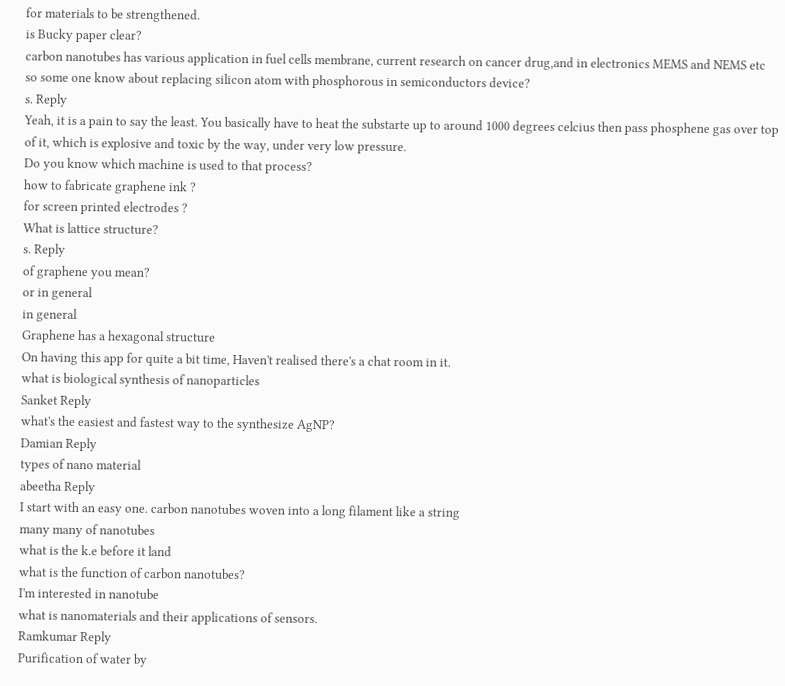for materials to be strengthened.
is Bucky paper clear?
carbon nanotubes has various application in fuel cells membrane, current research on cancer drug,and in electronics MEMS and NEMS etc
so some one know about replacing silicon atom with phosphorous in semiconductors device?
s. Reply
Yeah, it is a pain to say the least. You basically have to heat the substarte up to around 1000 degrees celcius then pass phosphene gas over top of it, which is explosive and toxic by the way, under very low pressure.
Do you know which machine is used to that process?
how to fabricate graphene ink ?
for screen printed electrodes ?
What is lattice structure?
s. Reply
of graphene you mean?
or in general
in general
Graphene has a hexagonal structure
On having this app for quite a bit time, Haven't realised there's a chat room in it.
what is biological synthesis of nanoparticles
Sanket Reply
what's the easiest and fastest way to the synthesize AgNP?
Damian Reply
types of nano material
abeetha Reply
I start with an easy one. carbon nanotubes woven into a long filament like a string
many many of nanotubes
what is the k.e before it land
what is the function of carbon nanotubes?
I'm interested in nanotube
what is nanomaterials and their applications of sensors.
Ramkumar Reply
Purification of water by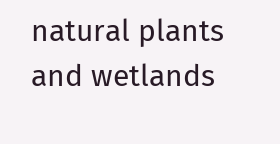natural plants and wetlands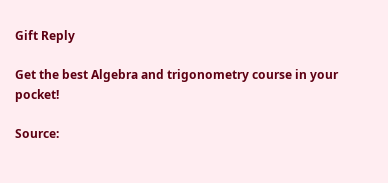Gift Reply

Get the best Algebra and trigonometry course in your pocket!

Source: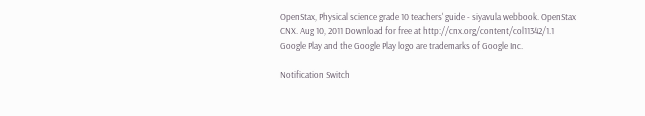OpenStax, Physical science grade 10 teachers' guide - siyavula webbook. OpenStax CNX. Aug 10, 2011 Download for free at http://cnx.org/content/col11342/1.1
Google Play and the Google Play logo are trademarks of Google Inc.

Notification Switch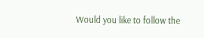Would you like to follow the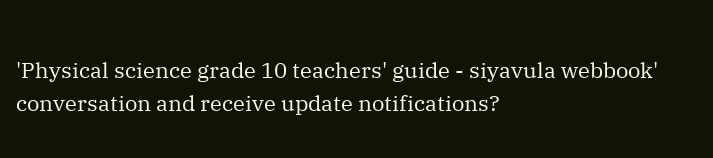'Physical science grade 10 teachers' guide - siyavula webbook' conversation and receive update notifications?